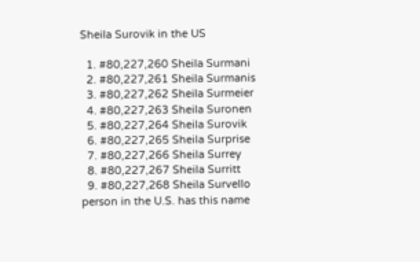Sheila Surovik in the US

  1. #80,227,260 Sheila Surmani
  2. #80,227,261 Sheila Surmanis
  3. #80,227,262 Sheila Surmeier
  4. #80,227,263 Sheila Suronen
  5. #80,227,264 Sheila Surovik
  6. #80,227,265 Sheila Surprise
  7. #80,227,266 Sheila Surrey
  8. #80,227,267 Sheila Surritt
  9. #80,227,268 Sheila Survello
person in the U.S. has this name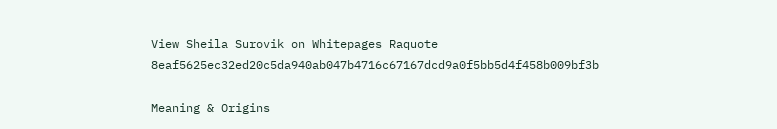View Sheila Surovik on Whitepages Raquote 8eaf5625ec32ed20c5da940ab047b4716c67167dcd9a0f5bb5d4f458b009bf3b

Meaning & Origins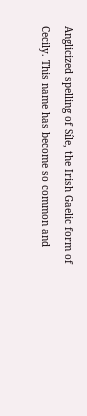Anglicized spelling of Síle, the Irish Gaelic form of Cecily. This name has become so common and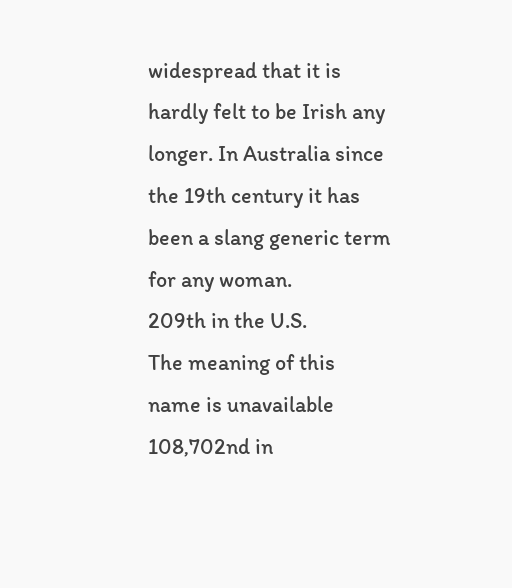widespread that it is hardly felt to be Irish any longer. In Australia since the 19th century it has been a slang generic term for any woman.
209th in the U.S.
The meaning of this name is unavailable
108,702nd in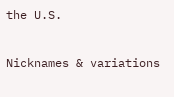the U.S.

Nicknames & variations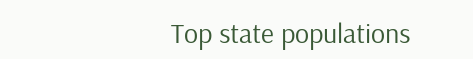Top state populations